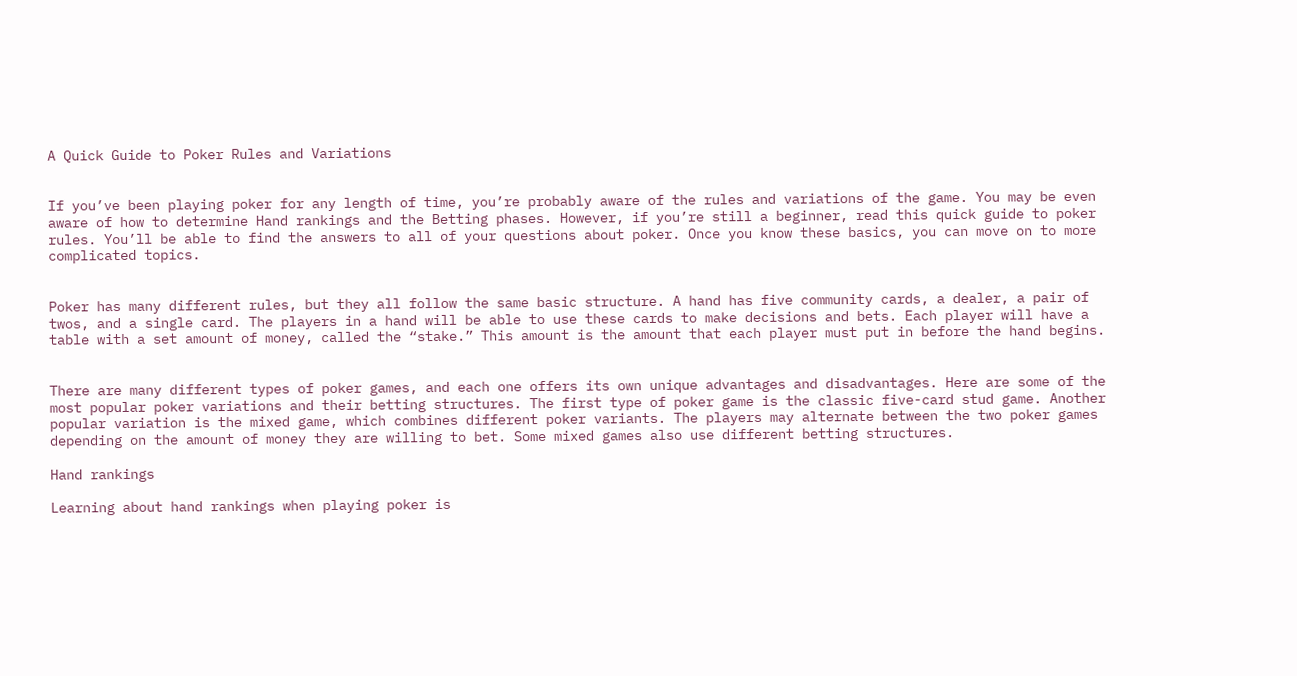A Quick Guide to Poker Rules and Variations


If you’ve been playing poker for any length of time, you’re probably aware of the rules and variations of the game. You may be even aware of how to determine Hand rankings and the Betting phases. However, if you’re still a beginner, read this quick guide to poker rules. You’ll be able to find the answers to all of your questions about poker. Once you know these basics, you can move on to more complicated topics.


Poker has many different rules, but they all follow the same basic structure. A hand has five community cards, a dealer, a pair of twos, and a single card. The players in a hand will be able to use these cards to make decisions and bets. Each player will have a table with a set amount of money, called the “stake.” This amount is the amount that each player must put in before the hand begins.


There are many different types of poker games, and each one offers its own unique advantages and disadvantages. Here are some of the most popular poker variations and their betting structures. The first type of poker game is the classic five-card stud game. Another popular variation is the mixed game, which combines different poker variants. The players may alternate between the two poker games depending on the amount of money they are willing to bet. Some mixed games also use different betting structures.

Hand rankings

Learning about hand rankings when playing poker is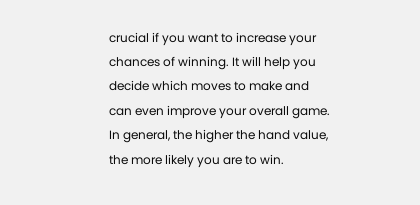crucial if you want to increase your chances of winning. It will help you decide which moves to make and can even improve your overall game. In general, the higher the hand value, the more likely you are to win.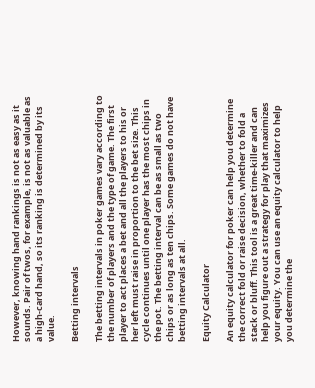However, knowing hand rankings is not as easy as it sounds. Pair of twos, for example, is not as valuable as a high-card hand, so its ranking is determined by its value.

Betting intervals

The betting intervals in poker games vary according to the number of players and the type of game. The first player to act places a bet and all the players to his or her left must raise in proportion to the bet size. This cycle continues until one player has the most chips in the pot. The betting interval can be as small as two chips or as long as ten chips. Some games do not have betting intervals at all.

Equity Calculator

An equity calculator for poker can help you determine the correct fold or raise decision, whether to fold a stack or bluff. This tool is a great time-killer and can help you figure out a strategy for play that maximizes your equity. You can use an equity calculator to help you determine the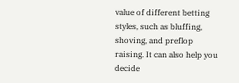value of different betting styles, such as bluffing, shoving, and preflop raising. It can also help you decide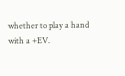whether to play a hand with a +EV.